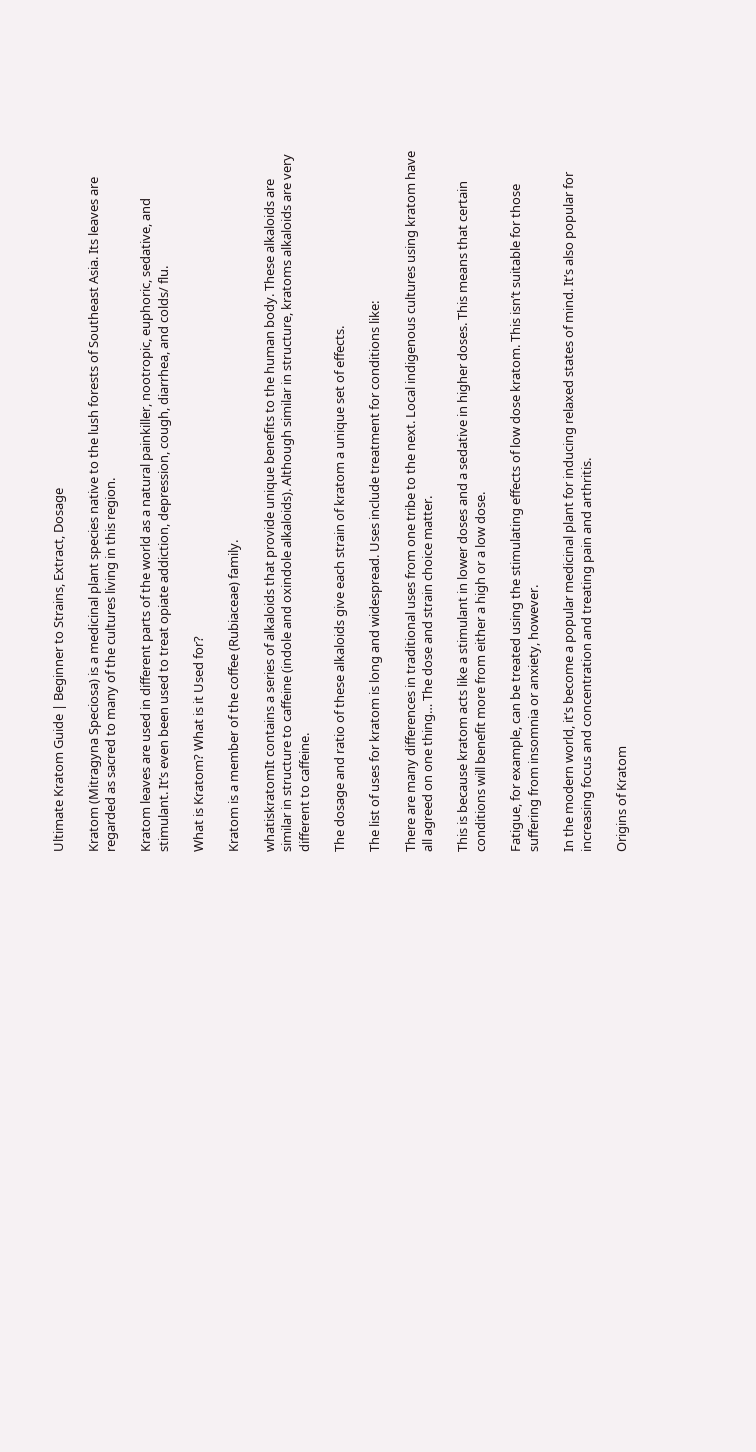Ultimate Kratom Guide | Beginner to Strains, Extract, Dosage

Kratom (Mitragyna Speciosa) is a medicinal plant species native to the lush forests of Southeast Asia. Its leaves are regarded as sacred to many of the cultures living in this region.

Kratom leaves are used in different parts of the world as a natural painkiller, nootropic, euphoric, sedative, and stimulant. It’s even been used to treat opiate addiction, depression, cough, diarrhea, and colds/ flu.

What is Kratom? What is it Used for?

Kratom is a member of the coffee (Rubiaceae) family.

whatiskratomIt contains a series of alkaloids that provide unique benefits to the human body. These alkaloids are similar in structure to caffeine (indole and oxindole alkaloids). Although similar in structure, kratoms alkaloids are very different to caffeine.

The dosage and ratio of these alkaloids give each strain of kratom a unique set of effects.

The list of uses for kratom is long and widespread. Uses include treatment for conditions like:

There are many differences in traditional uses from one tribe to the next. Local indigenous cultures using kratom have all agreed on one thing… The dose and strain choice matter.

This is because kratom acts like a stimulant in lower doses and a sedative in higher doses. This means that certain conditions will benefit more from either a high or a low dose.

Fatigue, for example, can be treated using the stimulating effects of low dose kratom. This isn’t suitable for those suffering from insomnia or anxiety, however.

In the modern world, it’s become a popular medicinal plant for inducing relaxed states of mind. It’s also popular for increasing focus and concentration and treating pain and arthritis.

Origins of Kratom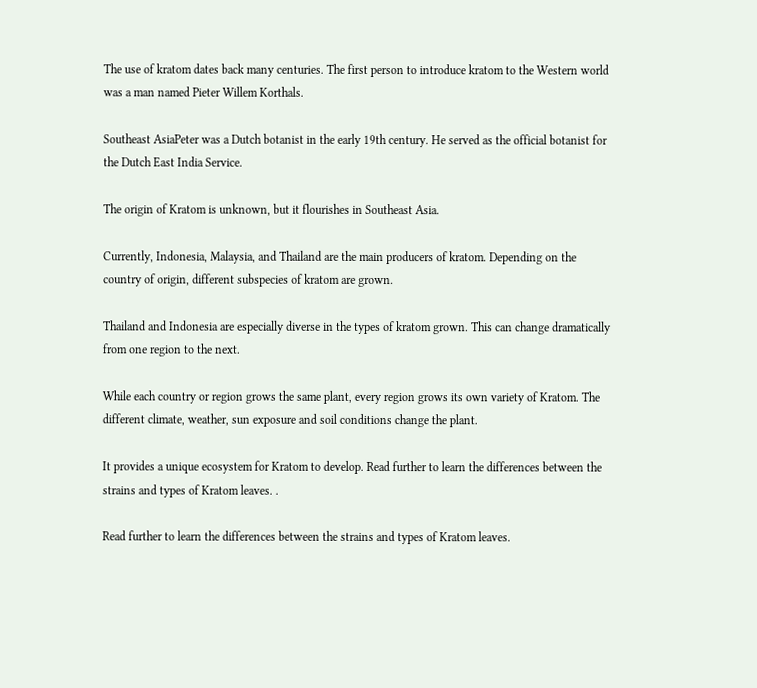The use of kratom dates back many centuries. The first person to introduce kratom to the Western world was a man named Pieter Willem Korthals.

Southeast AsiaPeter was a Dutch botanist in the early 19th century. He served as the official botanist for the Dutch East India Service.

The origin of Kratom is unknown, but it flourishes in Southeast Asia.

Currently, Indonesia, Malaysia, and Thailand are the main producers of kratom. Depending on the country of origin, different subspecies of kratom are grown.

Thailand and Indonesia are especially diverse in the types of kratom grown. This can change dramatically from one region to the next.

While each country or region grows the same plant, every region grows its own variety of Kratom. The different climate, weather, sun exposure and soil conditions change the plant.

It provides a unique ecosystem for Kratom to develop. Read further to learn the differences between the strains and types of Kratom leaves. .

Read further to learn the differences between the strains and types of Kratom leaves.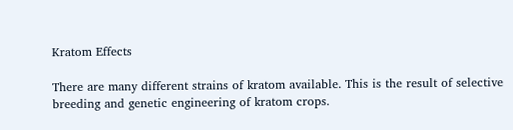Kratom Effects

There are many different strains of kratom available. This is the result of selective breeding and genetic engineering of kratom crops.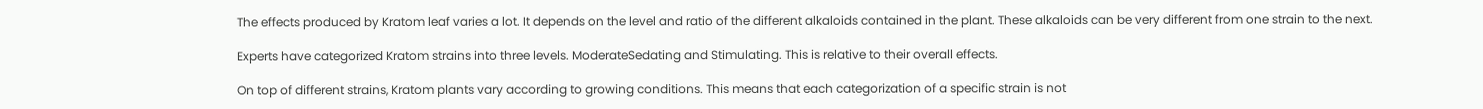The effects produced by Kratom leaf varies a lot. It depends on the level and ratio of the different alkaloids contained in the plant. These alkaloids can be very different from one strain to the next.

Experts have categorized Kratom strains into three levels. ModerateSedating and Stimulating. This is relative to their overall effects.

On top of different strains, Kratom plants vary according to growing conditions. This means that each categorization of a specific strain is not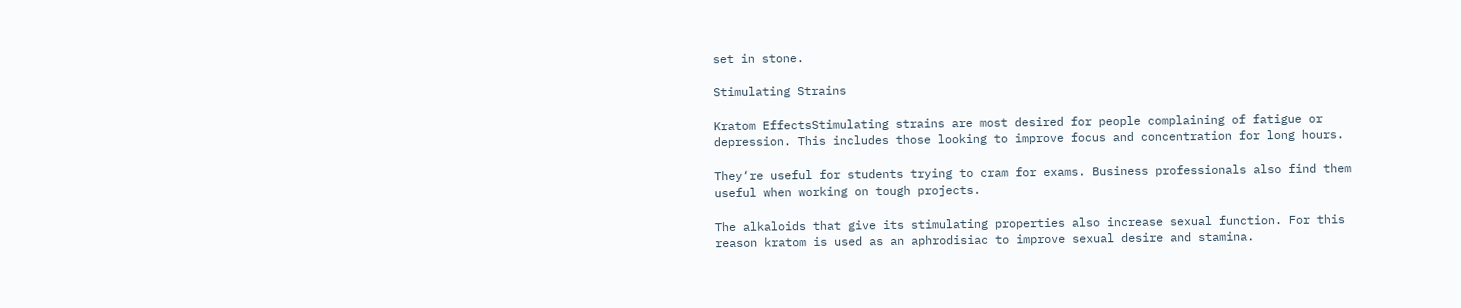set in stone.

Stimulating Strains

Kratom EffectsStimulating strains are most desired for people complaining of fatigue or depression. This includes those looking to improve focus and concentration for long hours.

They‘re useful for students trying to cram for exams. Business professionals also find them useful when working on tough projects.

The alkaloids that give its stimulating properties also increase sexual function. For this reason kratom is used as an aphrodisiac to improve sexual desire and stamina.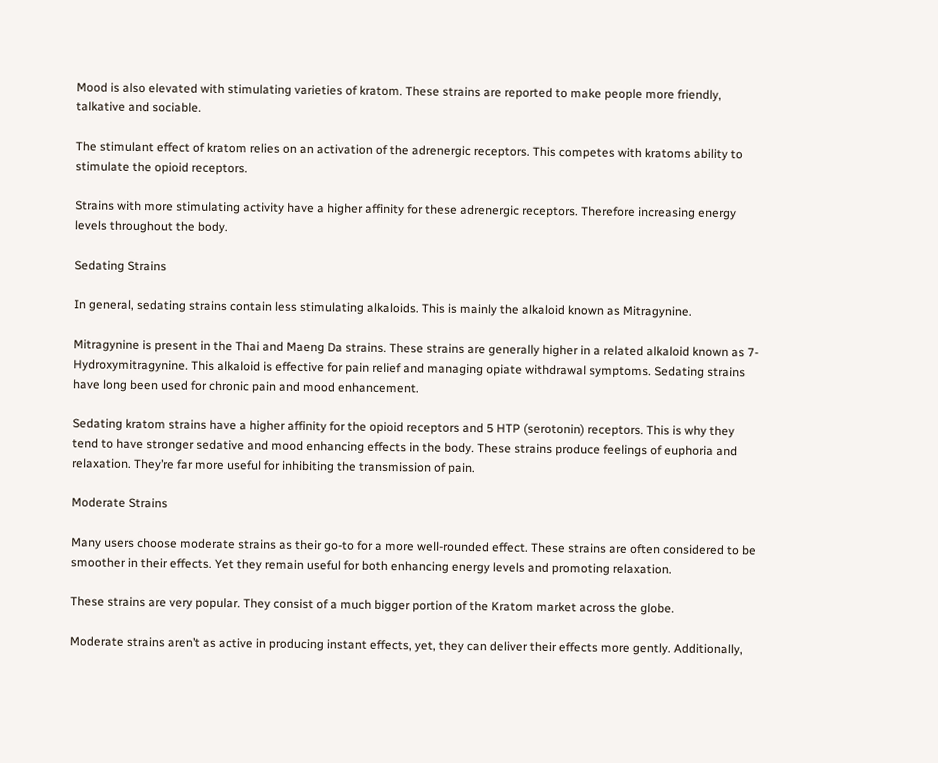Mood is also elevated with stimulating varieties of kratom. These strains are reported to make people more friendly, talkative and sociable.

The stimulant effect of kratom relies on an activation of the adrenergic receptors. This competes with kratoms ability to stimulate the opioid receptors.

Strains with more stimulating activity have a higher affinity for these adrenergic receptors. Therefore increasing energy levels throughout the body.

Sedating Strains

In general, sedating strains contain less stimulating alkaloids. This is mainly the alkaloid known as Mitragynine.

Mitragynine is present in the Thai and Maeng Da strains. These strains are generally higher in a related alkaloid known as 7-Hydroxymitragynine. This alkaloid is effective for pain relief and managing opiate withdrawal symptoms. Sedating strains have long been used for chronic pain and mood enhancement.

Sedating kratom strains have a higher affinity for the opioid receptors and 5 HTP (serotonin) receptors. This is why they tend to have stronger sedative and mood enhancing effects in the body. These strains produce feelings of euphoria and relaxation. They’re far more useful for inhibiting the transmission of pain.

Moderate Strains

Many users choose moderate strains as their go-to for a more well-rounded effect. These strains are often considered to be smoother in their effects. Yet they remain useful for both enhancing energy levels and promoting relaxation.

These strains are very popular. They consist of a much bigger portion of the Kratom market across the globe.

Moderate strains aren’t as active in producing instant effects, yet, they can deliver their effects more gently. Additionally,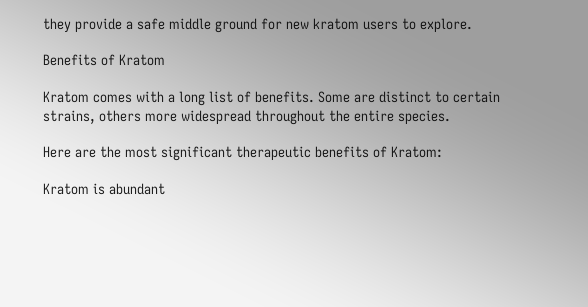they provide a safe middle ground for new kratom users to explore.

Benefits of Kratom

Kratom comes with a long list of benefits. Some are distinct to certain strains, others more widespread throughout the entire species.

Here are the most significant therapeutic benefits of Kratom:

Kratom is abundant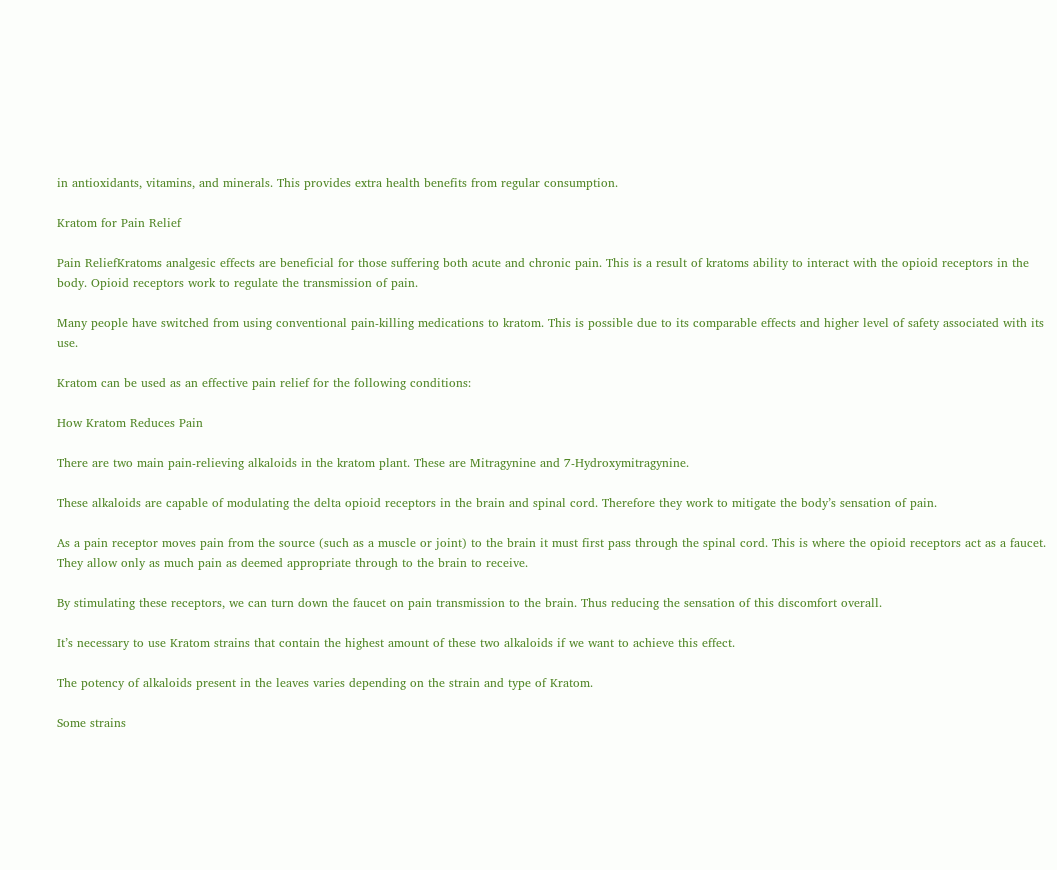in antioxidants, vitamins, and minerals. This provides extra health benefits from regular consumption.

Kratom for Pain Relief

Pain ReliefKratoms analgesic effects are beneficial for those suffering both acute and chronic pain. This is a result of kratoms ability to interact with the opioid receptors in the body. Opioid receptors work to regulate the transmission of pain.

Many people have switched from using conventional pain-killing medications to kratom. This is possible due to its comparable effects and higher level of safety associated with its use.

Kratom can be used as an effective pain relief for the following conditions:

How Kratom Reduces Pain

There are two main pain-relieving alkaloids in the kratom plant. These are Mitragynine and 7-Hydroxymitragynine.

These alkaloids are capable of modulating the delta opioid receptors in the brain and spinal cord. Therefore they work to mitigate the body’s sensation of pain.

As a pain receptor moves pain from the source (such as a muscle or joint) to the brain it must first pass through the spinal cord. This is where the opioid receptors act as a faucet. They allow only as much pain as deemed appropriate through to the brain to receive.

By stimulating these receptors, we can turn down the faucet on pain transmission to the brain. Thus reducing the sensation of this discomfort overall.

It’s necessary to use Kratom strains that contain the highest amount of these two alkaloids if we want to achieve this effect.

The potency of alkaloids present in the leaves varies depending on the strain and type of Kratom.

Some strains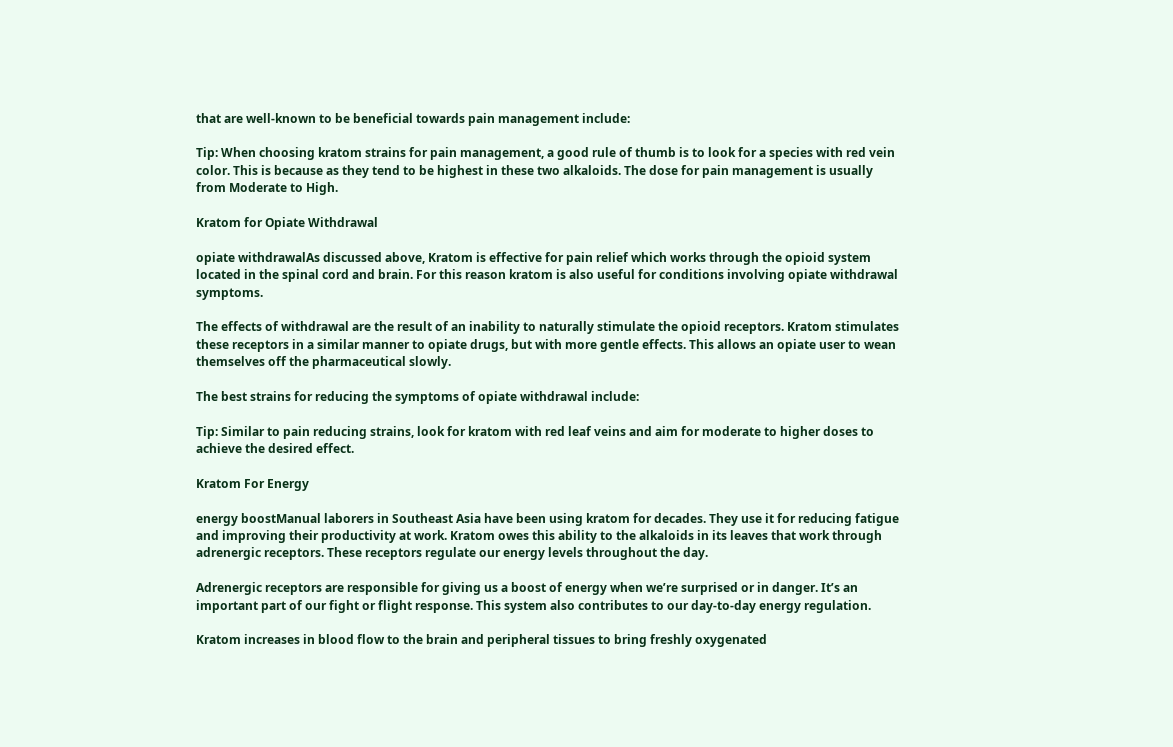that are well-known to be beneficial towards pain management include:

Tip: When choosing kratom strains for pain management, a good rule of thumb is to look for a species with red vein color. This is because as they tend to be highest in these two alkaloids. The dose for pain management is usually from Moderate to High.

Kratom for Opiate Withdrawal

opiate withdrawalAs discussed above, Kratom is effective for pain relief which works through the opioid system located in the spinal cord and brain. For this reason kratom is also useful for conditions involving opiate withdrawal symptoms.

The effects of withdrawal are the result of an inability to naturally stimulate the opioid receptors. Kratom stimulates these receptors in a similar manner to opiate drugs, but with more gentle effects. This allows an opiate user to wean themselves off the pharmaceutical slowly.

The best strains for reducing the symptoms of opiate withdrawal include:

Tip: Similar to pain reducing strains, look for kratom with red leaf veins and aim for moderate to higher doses to achieve the desired effect.

Kratom For Energy

energy boostManual laborers in Southeast Asia have been using kratom for decades. They use it for reducing fatigue and improving their productivity at work. Kratom owes this ability to the alkaloids in its leaves that work through adrenergic receptors. These receptors regulate our energy levels throughout the day.

Adrenergic receptors are responsible for giving us a boost of energy when we’re surprised or in danger. It’s an important part of our fight or flight response. This system also contributes to our day-to-day energy regulation.

Kratom increases in blood flow to the brain and peripheral tissues to bring freshly oxygenated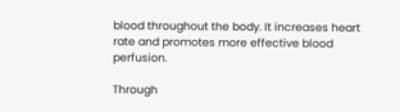blood throughout the body. It increases heart rate and promotes more effective blood perfusion.

Through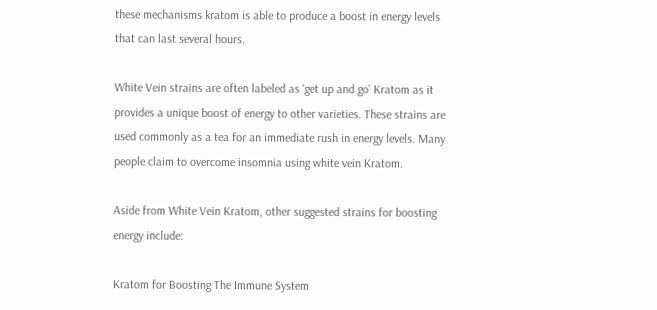these mechanisms kratom is able to produce a boost in energy levels that can last several hours.

White Vein strains are often labeled as ‘get up and go’ Kratom as it provides a unique boost of energy to other varieties. These strains are used commonly as a tea for an immediate rush in energy levels. Many people claim to overcome insomnia using white vein Kratom.

Aside from White Vein Kratom, other suggested strains for boosting energy include:

Kratom for Boosting The Immune System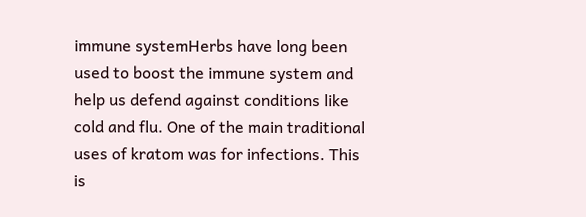immune systemHerbs have long been used to boost the immune system and help us defend against conditions like cold and flu. One of the main traditional uses of kratom was for infections. This is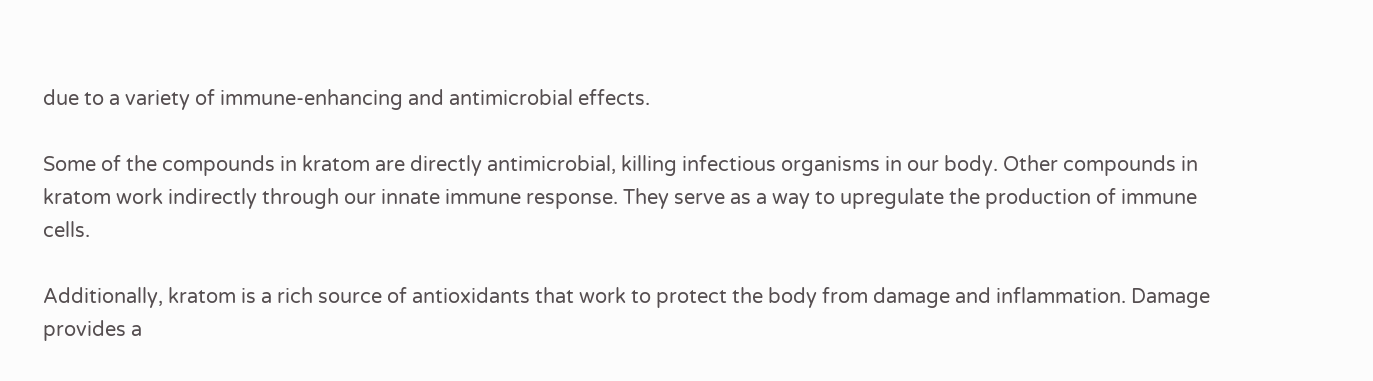due to a variety of immune-enhancing and antimicrobial effects.

Some of the compounds in kratom are directly antimicrobial, killing infectious organisms in our body. Other compounds in kratom work indirectly through our innate immune response. They serve as a way to upregulate the production of immune cells.

Additionally, kratom is a rich source of antioxidants that work to protect the body from damage and inflammation. Damage provides a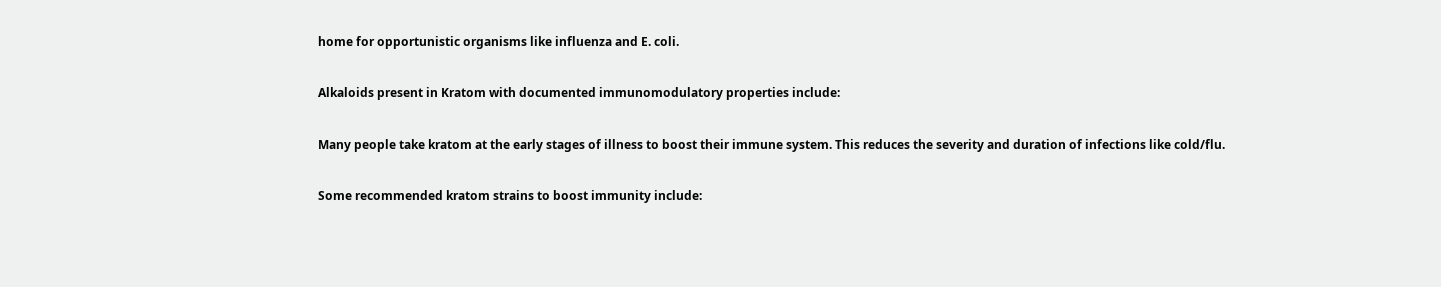home for opportunistic organisms like influenza and E. coli.

Alkaloids present in Kratom with documented immunomodulatory properties include:

Many people take kratom at the early stages of illness to boost their immune system. This reduces the severity and duration of infections like cold/flu.

Some recommended kratom strains to boost immunity include: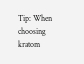Tip: When choosing kratom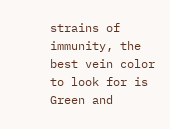strains of immunity, the best vein color to look for is Green and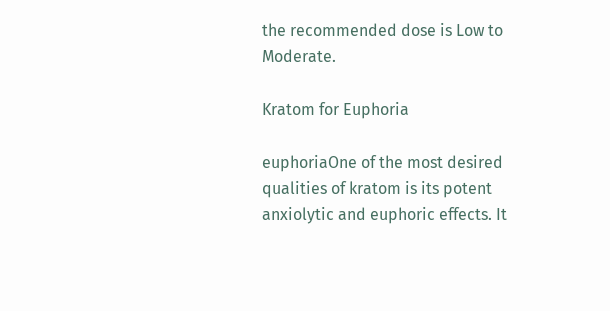the recommended dose is Low to Moderate.

Kratom for Euphoria

euphoriaOne of the most desired qualities of kratom is its potent anxiolytic and euphoric effects. It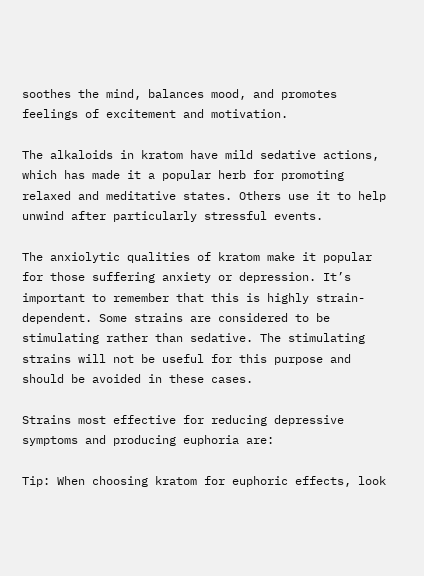soothes the mind, balances mood, and promotes feelings of excitement and motivation.

The alkaloids in kratom have mild sedative actions, which has made it a popular herb for promoting relaxed and meditative states. Others use it to help unwind after particularly stressful events.

The anxiolytic qualities of kratom make it popular for those suffering anxiety or depression. It’s important to remember that this is highly strain-dependent. Some strains are considered to be stimulating rather than sedative. The stimulating strains will not be useful for this purpose and should be avoided in these cases.

Strains most effective for reducing depressive symptoms and producing euphoria are:

Tip: When choosing kratom for euphoric effects, look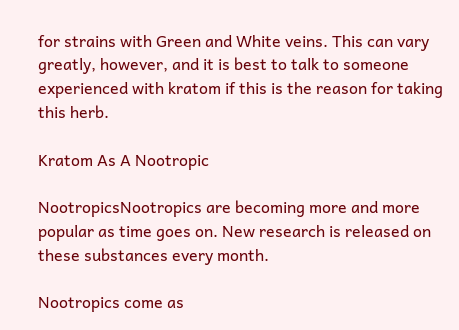for strains with Green and White veins. This can vary greatly, however, and it is best to talk to someone experienced with kratom if this is the reason for taking this herb.

Kratom As A Nootropic

NootropicsNootropics are becoming more and more popular as time goes on. New research is released on these substances every month.

Nootropics come as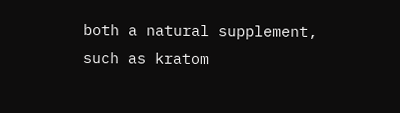both a natural supplement, such as kratom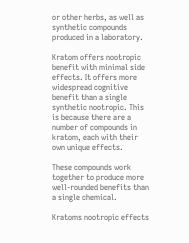or other herbs, as well as synthetic compounds produced in a laboratory.

Kratom offers nootropic benefit with minimal side effects. It offers more widespread cognitive benefit than a single synthetic nootropic. This is because there are a number of compounds in kratom, each with their own unique effects.

These compounds work together to produce more well-rounded benefits than a single chemical.

Kratoms nootropic effects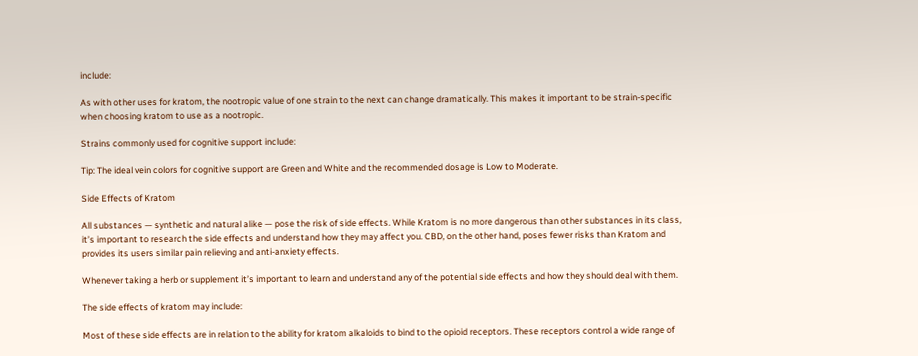include:

As with other uses for kratom, the nootropic value of one strain to the next can change dramatically. This makes it important to be strain-specific when choosing kratom to use as a nootropic.

Strains commonly used for cognitive support include:

Tip: The ideal vein colors for cognitive support are Green and White and the recommended dosage is Low to Moderate.

Side Effects of Kratom

All substances — synthetic and natural alike — pose the risk of side effects. While Kratom is no more dangerous than other substances in its class, it’s important to research the side effects and understand how they may affect you. CBD, on the other hand, poses fewer risks than Kratom and provides its users similar pain relieving and anti-anxiety effects.

Whenever taking a herb or supplement it’s important to learn and understand any of the potential side effects and how they should deal with them.

The side effects of kratom may include:

Most of these side effects are in relation to the ability for kratom alkaloids to bind to the opioid receptors. These receptors control a wide range of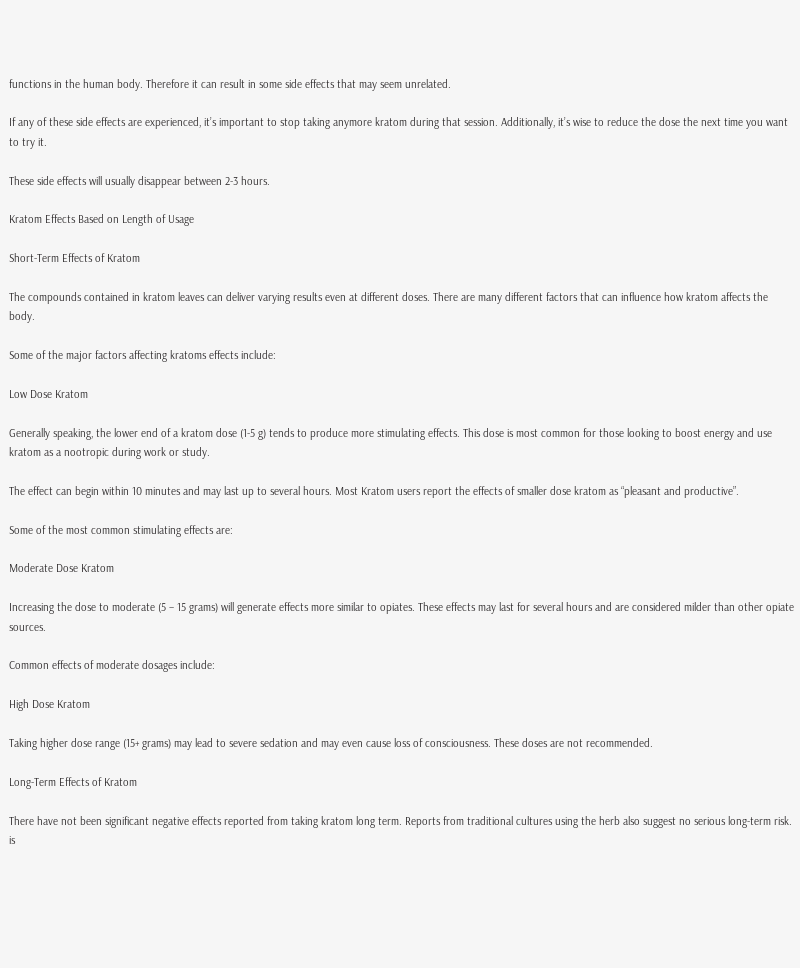functions in the human body. Therefore it can result in some side effects that may seem unrelated.

If any of these side effects are experienced, it’s important to stop taking anymore kratom during that session. Additionally, it’s wise to reduce the dose the next time you want to try it.

These side effects will usually disappear between 2-3 hours.

Kratom Effects Based on Length of Usage

Short-Term Effects of Kratom

The compounds contained in kratom leaves can deliver varying results even at different doses. There are many different factors that can influence how kratom affects the body.

Some of the major factors affecting kratoms effects include:

Low Dose Kratom

Generally speaking, the lower end of a kratom dose (1-5 g) tends to produce more stimulating effects. This dose is most common for those looking to boost energy and use kratom as a nootropic during work or study.

The effect can begin within 10 minutes and may last up to several hours. Most Kratom users report the effects of smaller dose kratom as “pleasant and productive”.

Some of the most common stimulating effects are:

Moderate Dose Kratom

Increasing the dose to moderate (5 – 15 grams) will generate effects more similar to opiates. These effects may last for several hours and are considered milder than other opiate sources.

Common effects of moderate dosages include:

High Dose Kratom

Taking higher dose range (15+ grams) may lead to severe sedation and may even cause loss of consciousness. These doses are not recommended.

Long-Term Effects of Kratom

There have not been significant negative effects reported from taking kratom long term. Reports from traditional cultures using the herb also suggest no serious long-term risk. is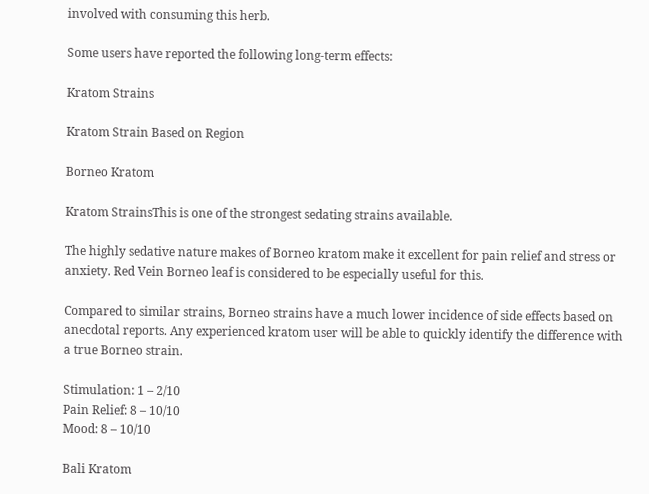involved with consuming this herb.

Some users have reported the following long-term effects:

Kratom Strains

Kratom Strain Based on Region

Borneo Kratom

Kratom StrainsThis is one of the strongest sedating strains available.

The highly sedative nature makes of Borneo kratom make it excellent for pain relief and stress or anxiety. Red Vein Borneo leaf is considered to be especially useful for this.

Compared to similar strains, Borneo strains have a much lower incidence of side effects based on anecdotal reports. Any experienced kratom user will be able to quickly identify the difference with a true Borneo strain.

Stimulation: 1 – 2/10
Pain Relief: 8 – 10/10
Mood: 8 – 10/10

Bali Kratom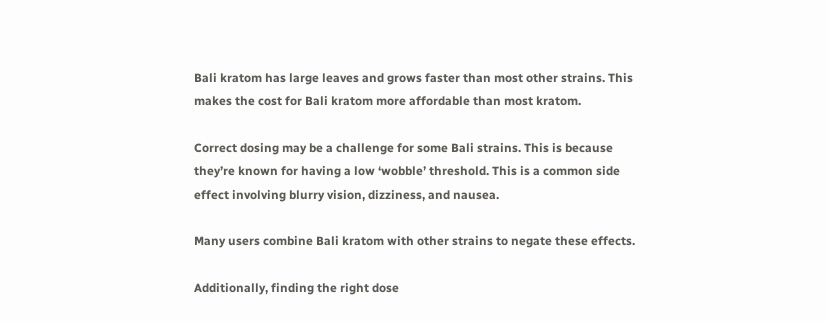Bali kratom has large leaves and grows faster than most other strains. This makes the cost for Bali kratom more affordable than most kratom.

Correct dosing may be a challenge for some Bali strains. This is because they’re known for having a low ‘wobble’ threshold. This is a common side effect involving blurry vision, dizziness, and nausea.

Many users combine Bali kratom with other strains to negate these effects.

Additionally, finding the right dose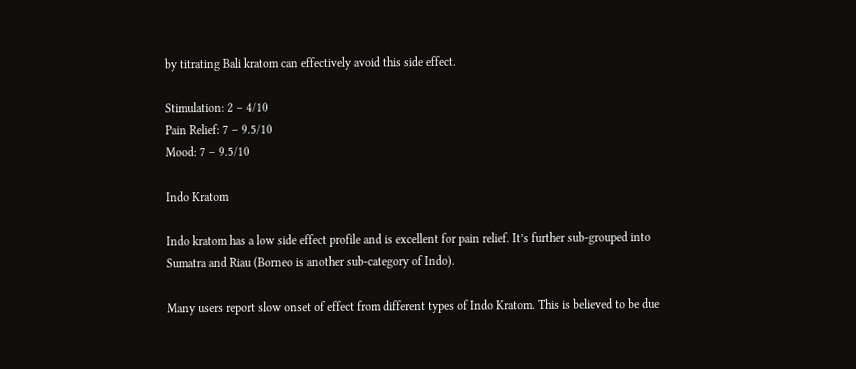by titrating Bali kratom can effectively avoid this side effect.

Stimulation: 2 – 4/10
Pain Relief: 7 – 9.5/10
Mood: 7 – 9.5/10

Indo Kratom

Indo kratom has a low side effect profile and is excellent for pain relief. It’s further sub-grouped into Sumatra and Riau (Borneo is another sub-category of Indo).

Many users report slow onset of effect from different types of Indo Kratom. This is believed to be due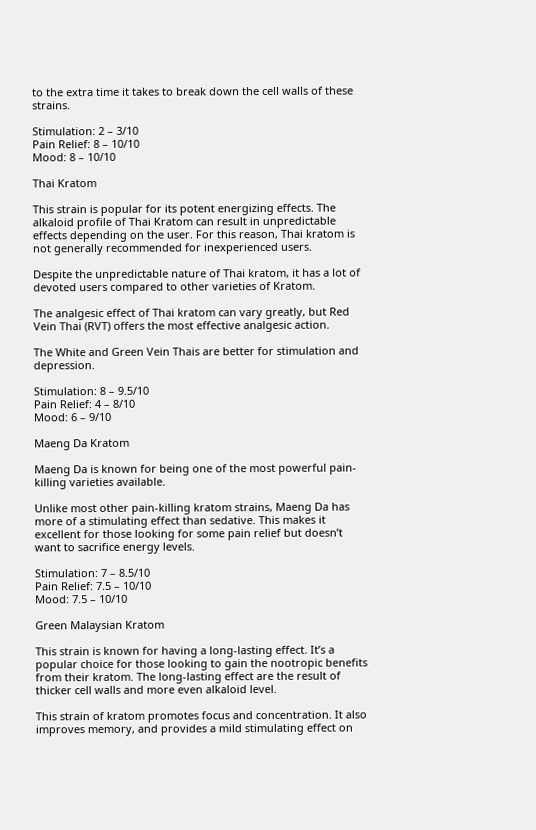to the extra time it takes to break down the cell walls of these strains.

Stimulation: 2 – 3/10
Pain Relief: 8 – 10/10
Mood: 8 – 10/10

Thai Kratom

This strain is popular for its potent energizing effects. The alkaloid profile of Thai Kratom can result in unpredictable effects depending on the user. For this reason, Thai kratom is not generally recommended for inexperienced users.

Despite the unpredictable nature of Thai kratom, it has a lot of devoted users compared to other varieties of Kratom.

The analgesic effect of Thai kratom can vary greatly, but Red Vein Thai (RVT) offers the most effective analgesic action.

The White and Green Vein Thais are better for stimulation and depression.

Stimulation: 8 – 9.5/10
Pain Relief: 4 – 8/10
Mood: 6 – 9/10

Maeng Da Kratom

Maeng Da is known for being one of the most powerful pain-killing varieties available.

Unlike most other pain-killing kratom strains, Maeng Da has more of a stimulating effect than sedative. This makes it excellent for those looking for some pain relief but doesn’t want to sacrifice energy levels.

Stimulation: 7 – 8.5/10
Pain Relief: 7.5 – 10/10
Mood: 7.5 – 10/10

Green Malaysian Kratom

This strain is known for having a long-lasting effect. It’s a popular choice for those looking to gain the nootropic benefits from their kratom. The long-lasting effect are the result of thicker cell walls and more even alkaloid level.

This strain of kratom promotes focus and concentration. It also improves memory, and provides a mild stimulating effect on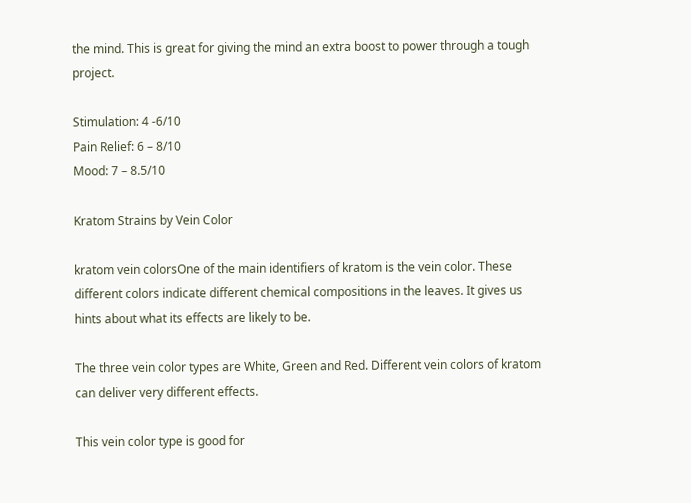the mind. This is great for giving the mind an extra boost to power through a tough project.

Stimulation: 4 -6/10
Pain Relief: 6 – 8/10
Mood: 7 – 8.5/10

Kratom Strains by Vein Color

kratom vein colorsOne of the main identifiers of kratom is the vein color. These different colors indicate different chemical compositions in the leaves. It gives us hints about what its effects are likely to be.

The three vein color types are White, Green and Red. Different vein colors of kratom can deliver very different effects.

This vein color type is good for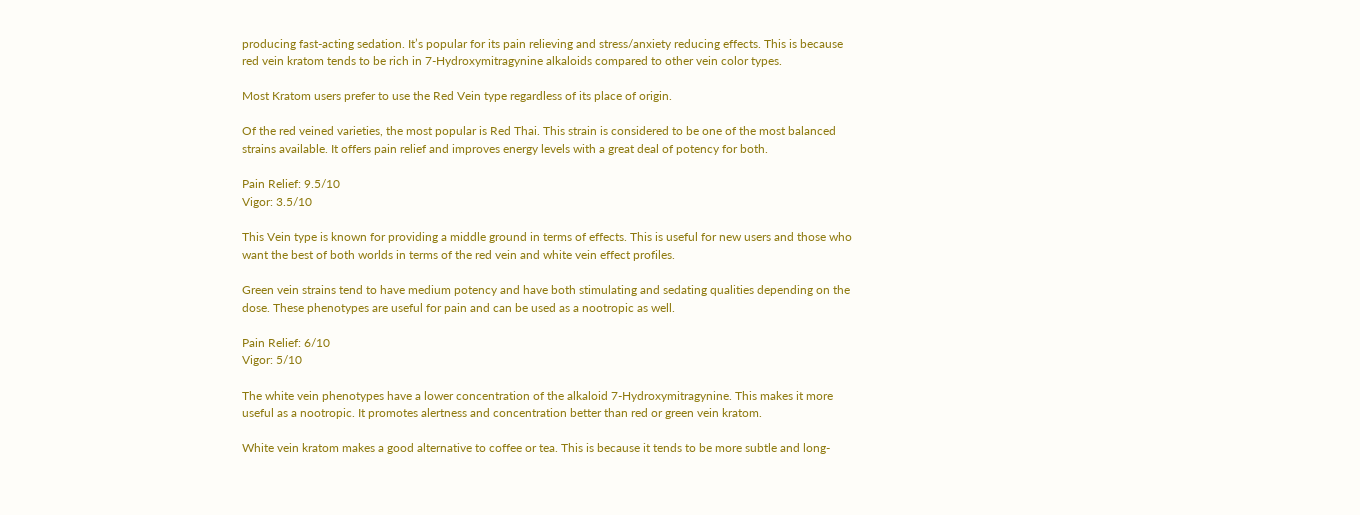producing fast-acting sedation. It’s popular for its pain relieving and stress/anxiety reducing effects. This is because red vein kratom tends to be rich in 7-Hydroxymitragynine alkaloids compared to other vein color types.

Most Kratom users prefer to use the Red Vein type regardless of its place of origin.

Of the red veined varieties, the most popular is Red Thai. This strain is considered to be one of the most balanced strains available. It offers pain relief and improves energy levels with a great deal of potency for both.

Pain Relief: 9.5/10
Vigor: 3.5/10

This Vein type is known for providing a middle ground in terms of effects. This is useful for new users and those who want the best of both worlds in terms of the red vein and white vein effect profiles.

Green vein strains tend to have medium potency and have both stimulating and sedating qualities depending on the dose. These phenotypes are useful for pain and can be used as a nootropic as well.

Pain Relief: 6/10
Vigor: 5/10

The white vein phenotypes have a lower concentration of the alkaloid 7-Hydroxymitragynine. This makes it more useful as a nootropic. It promotes alertness and concentration better than red or green vein kratom.

White vein kratom makes a good alternative to coffee or tea. This is because it tends to be more subtle and long-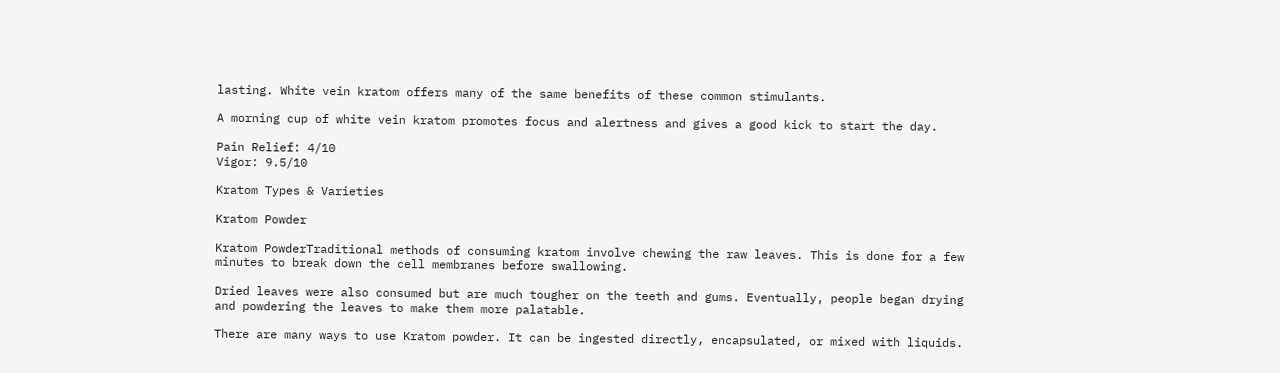lasting. White vein kratom offers many of the same benefits of these common stimulants.

A morning cup of white vein kratom promotes focus and alertness and gives a good kick to start the day.

Pain Relief: 4/10
Vigor: 9.5/10

Kratom Types & Varieties

Kratom Powder

Kratom PowderTraditional methods of consuming kratom involve chewing the raw leaves. This is done for a few minutes to break down the cell membranes before swallowing.

Dried leaves were also consumed but are much tougher on the teeth and gums. Eventually, people began drying and powdering the leaves to make them more palatable.

There are many ways to use Kratom powder. It can be ingested directly, encapsulated, or mixed with liquids.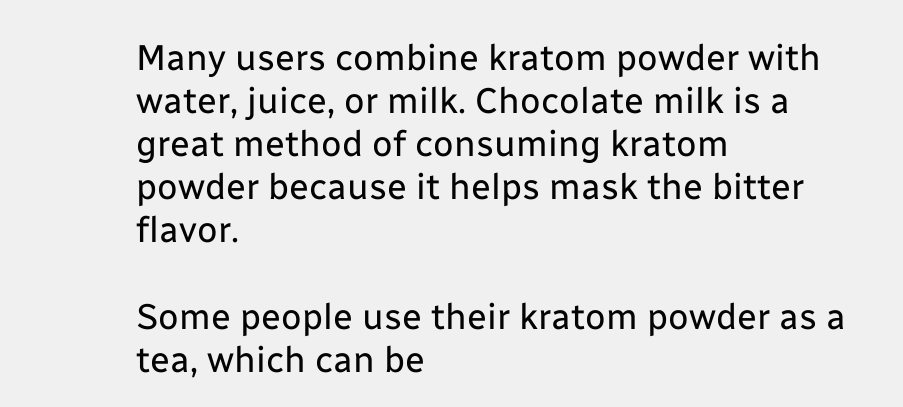Many users combine kratom powder with water, juice, or milk. Chocolate milk is a great method of consuming kratom powder because it helps mask the bitter flavor.

Some people use their kratom powder as a tea, which can be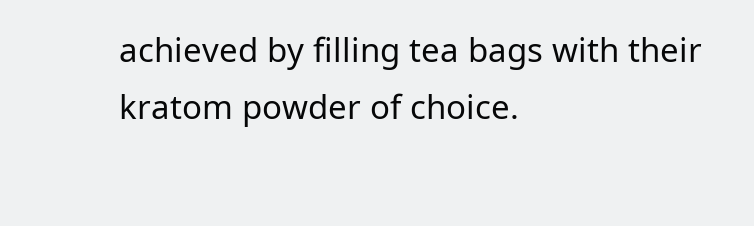achieved by filling tea bags with their kratom powder of choice.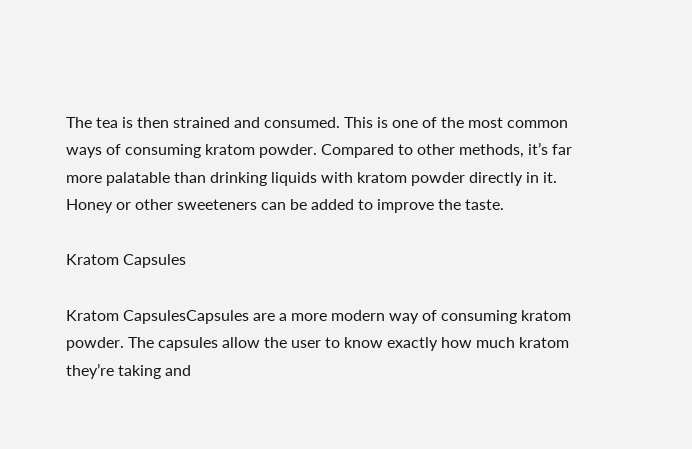The tea is then strained and consumed. This is one of the most common ways of consuming kratom powder. Compared to other methods, it’s far more palatable than drinking liquids with kratom powder directly in it. Honey or other sweeteners can be added to improve the taste.

Kratom Capsules

Kratom CapsulesCapsules are a more modern way of consuming kratom powder. The capsules allow the user to know exactly how much kratom they’re taking and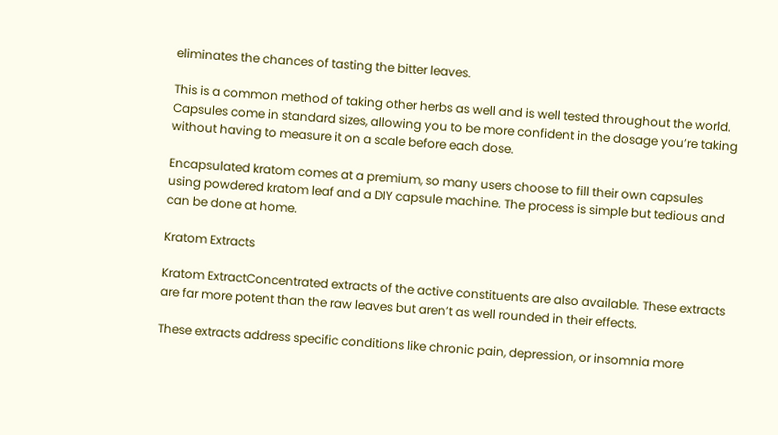eliminates the chances of tasting the bitter leaves.

This is a common method of taking other herbs as well and is well tested throughout the world. Capsules come in standard sizes, allowing you to be more confident in the dosage you’re taking without having to measure it on a scale before each dose.

Encapsulated kratom comes at a premium, so many users choose to fill their own capsules using powdered kratom leaf and a DIY capsule machine. The process is simple but tedious and can be done at home.

Kratom Extracts

Kratom ExtractConcentrated extracts of the active constituents are also available. These extracts are far more potent than the raw leaves but aren’t as well rounded in their effects.

These extracts address specific conditions like chronic pain, depression, or insomnia more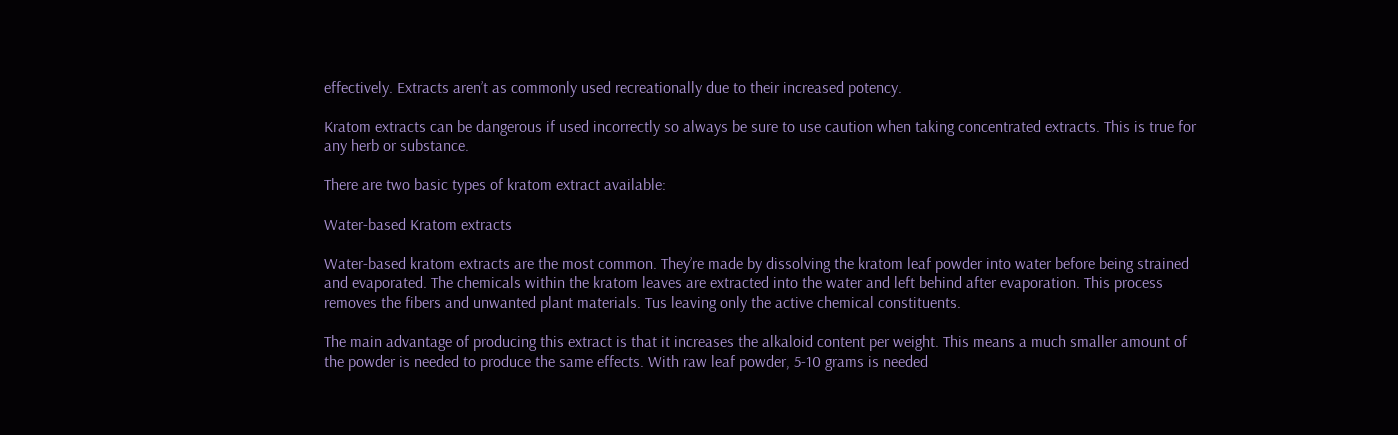effectively. Extracts aren’t as commonly used recreationally due to their increased potency.

Kratom extracts can be dangerous if used incorrectly so always be sure to use caution when taking concentrated extracts. This is true for any herb or substance.

There are two basic types of kratom extract available:

Water-based Kratom extracts

Water-based kratom extracts are the most common. They’re made by dissolving the kratom leaf powder into water before being strained and evaporated. The chemicals within the kratom leaves are extracted into the water and left behind after evaporation. This process removes the fibers and unwanted plant materials. Tus leaving only the active chemical constituents.

The main advantage of producing this extract is that it increases the alkaloid content per weight. This means a much smaller amount of the powder is needed to produce the same effects. With raw leaf powder, 5-10 grams is needed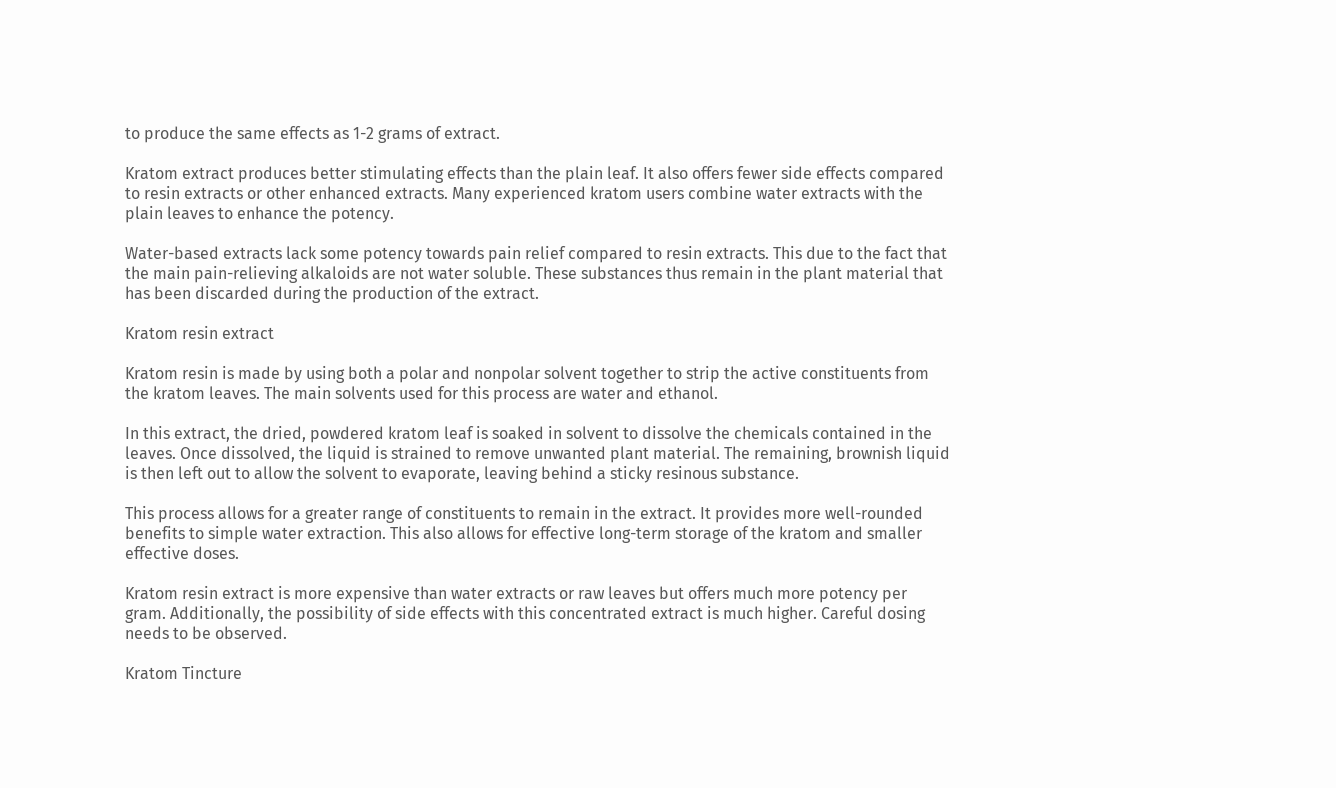to produce the same effects as 1-2 grams of extract.

Kratom extract produces better stimulating effects than the plain leaf. It also offers fewer side effects compared to resin extracts or other enhanced extracts. Many experienced kratom users combine water extracts with the plain leaves to enhance the potency.

Water-based extracts lack some potency towards pain relief compared to resin extracts. This due to the fact that the main pain-relieving alkaloids are not water soluble. These substances thus remain in the plant material that has been discarded during the production of the extract.

Kratom resin extract

Kratom resin is made by using both a polar and nonpolar solvent together to strip the active constituents from the kratom leaves. The main solvents used for this process are water and ethanol.

In this extract, the dried, powdered kratom leaf is soaked in solvent to dissolve the chemicals contained in the leaves. Once dissolved, the liquid is strained to remove unwanted plant material. The remaining, brownish liquid is then left out to allow the solvent to evaporate, leaving behind a sticky resinous substance.

This process allows for a greater range of constituents to remain in the extract. It provides more well-rounded benefits to simple water extraction. This also allows for effective long-term storage of the kratom and smaller effective doses.

Kratom resin extract is more expensive than water extracts or raw leaves but offers much more potency per gram. Additionally, the possibility of side effects with this concentrated extract is much higher. Careful dosing needs to be observed.

Kratom Tincture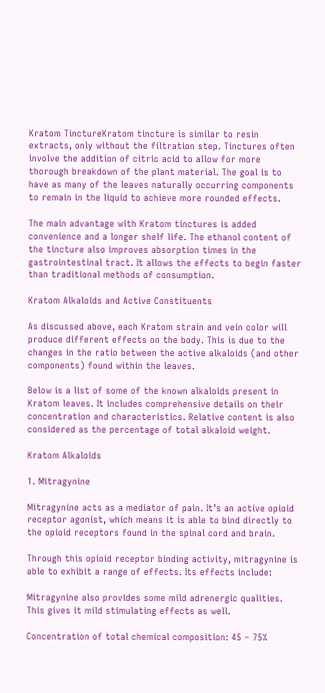Kratom TinctureKratom tincture is similar to resin extracts, only without the filtration step. Tinctures often involve the addition of citric acid to allow for more thorough breakdown of the plant material. The goal is to have as many of the leaves naturally occurring components to remain in the liquid to achieve more rounded effects.

The main advantage with Kratom tinctures is added convenience and a longer shelf life. The ethanol content of the tincture also improves absorption times in the gastrointestinal tract. It allows the effects to begin faster than traditional methods of consumption.

Kratom Alkaloids and Active Constituents

As discussed above, each Kratom strain and vein color will produce different effects on the body. This is due to the changes in the ratio between the active alkaloids (and other components) found within the leaves.

Below is a list of some of the known alkaloids present in Kratom leaves. It includes comprehensive details on their concentration and characteristics. Relative content is also considered as the percentage of total alkaloid weight.

Kratom Alkaloids

1. Mitragynine

Mitragynine acts as a mediator of pain. It’s an active opioid receptor agonist, which means it is able to bind directly to the opioid receptors found in the spinal cord and brain.

Through this opioid receptor binding activity, mitragynine is able to exhibit a range of effects. Its effects include:

Mitragynine also provides some mild adrenergic qualities. This gives it mild stimulating effects as well.

Concentration of total chemical composition: 45 – 75%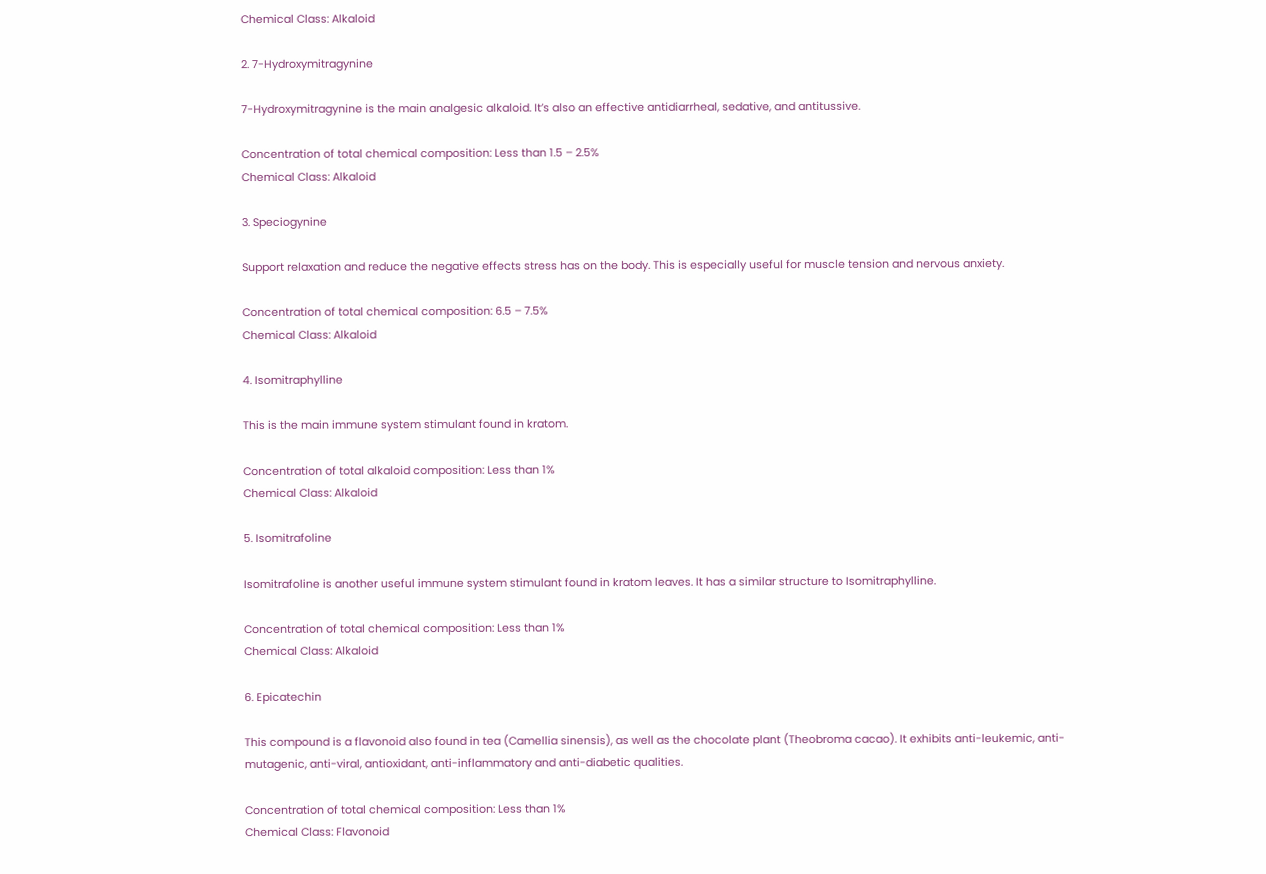Chemical Class: Alkaloid

2. 7-Hydroxymitragynine

7-Hydroxymitragynine is the main analgesic alkaloid. It’s also an effective antidiarrheal, sedative, and antitussive.

Concentration of total chemical composition: Less than 1.5 – 2.5%
Chemical Class: Alkaloid

3. Speciogynine

Support relaxation and reduce the negative effects stress has on the body. This is especially useful for muscle tension and nervous anxiety.

Concentration of total chemical composition: 6.5 – 7.5%
Chemical Class: Alkaloid

4. Isomitraphylline

This is the main immune system stimulant found in kratom.

Concentration of total alkaloid composition: Less than 1%
Chemical Class: Alkaloid

5. Isomitrafoline

Isomitrafoline is another useful immune system stimulant found in kratom leaves. It has a similar structure to Isomitraphylline.

Concentration of total chemical composition: Less than 1%
Chemical Class: Alkaloid

6. Epicatechin

This compound is a flavonoid also found in tea (Camellia sinensis), as well as the chocolate plant (Theobroma cacao). It exhibits anti-leukemic, anti-mutagenic, anti-viral, antioxidant, anti-inflammatory and anti-diabetic qualities.

Concentration of total chemical composition: Less than 1%
Chemical Class: Flavonoid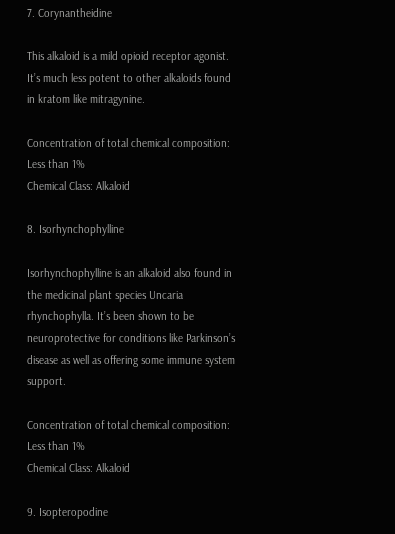7. Corynantheidine

This alkaloid is a mild opioid receptor agonist. It’s much less potent to other alkaloids found in kratom like mitragynine.

Concentration of total chemical composition: Less than 1%
Chemical Class: Alkaloid

8. Isorhynchophylline

Isorhynchophylline is an alkaloid also found in the medicinal plant species Uncaria rhynchophylla. It’s been shown to be neuroprotective for conditions like Parkinson’s disease as well as offering some immune system support.

Concentration of total chemical composition: Less than 1%
Chemical Class: Alkaloid

9. Isopteropodine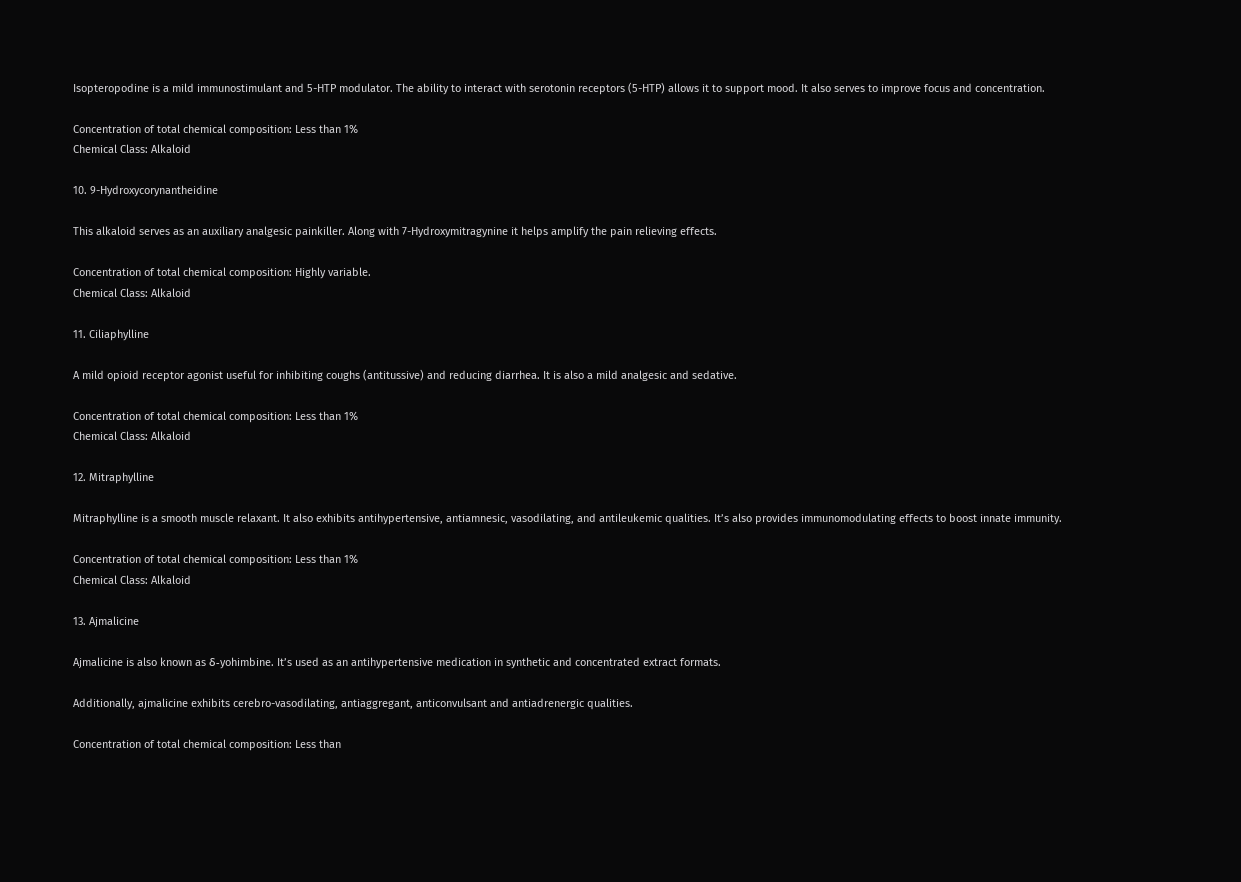Isopteropodine is a mild immunostimulant and 5-HTP modulator. The ability to interact with serotonin receptors (5-HTP) allows it to support mood. It also serves to improve focus and concentration.

Concentration of total chemical composition: Less than 1%
Chemical Class: Alkaloid

10. 9-Hydroxycorynantheidine

This alkaloid serves as an auxiliary analgesic painkiller. Along with 7-Hydroxymitragynine it helps amplify the pain relieving effects.

Concentration of total chemical composition: Highly variable.
Chemical Class: Alkaloid

11. Ciliaphylline

A mild opioid receptor agonist useful for inhibiting coughs (antitussive) and reducing diarrhea. It is also a mild analgesic and sedative.

Concentration of total chemical composition: Less than 1%
Chemical Class: Alkaloid

12. Mitraphylline

Mitraphylline is a smooth muscle relaxant. It also exhibits antihypertensive, antiamnesic, vasodilating, and antileukemic qualities. It’s also provides immunomodulating effects to boost innate immunity.

Concentration of total chemical composition: Less than 1%
Chemical Class: Alkaloid

13. Ajmalicine

Ajmalicine is also known as δ-yohimbine. It’s used as an antihypertensive medication in synthetic and concentrated extract formats.

Additionally, ajmalicine exhibits cerebro-vasodilating, antiaggregant, anticonvulsant and antiadrenergic qualities.

Concentration of total chemical composition: Less than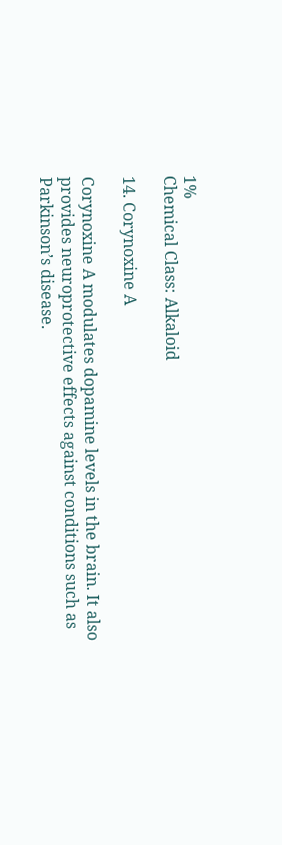1%
Chemical Class: Alkaloid

14. Corynoxine A

Corynoxine A modulates dopamine levels in the brain. It also provides neuroprotective effects against conditions such as Parkinson’s disease.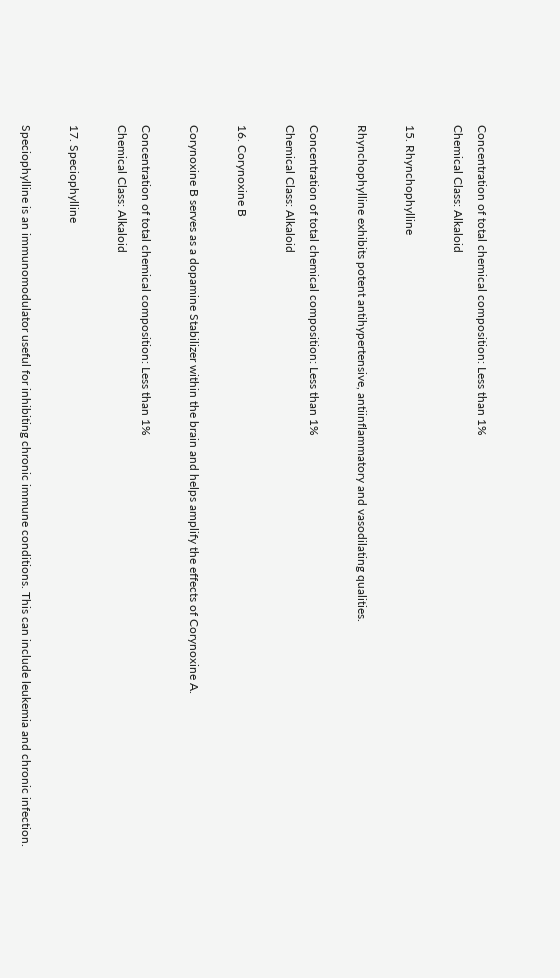Concentration of total chemical composition: Less than 1%
Chemical Class: Alkaloid

15. Rhynchophylline

Rhynchophylline exhibits potent antihypertensive, antiinflammatory and vasodilating qualities.

Concentration of total chemical composition: Less than 1%
Chemical Class: Alkaloid

16. Corynoxine B

Corynoxine B serves as a dopamine Stabilizer within the brain and helps amplify the effects of Corynoxine A.

Concentration of total chemical composition: Less than 1%
Chemical Class: Alkaloid

17. Speciophylline

Speciophylline is an immunomodulator useful for inhibiting chronic immune conditions. This can include leukemia and chronic infection.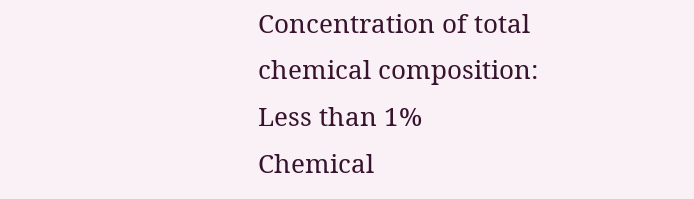Concentration of total chemical composition: Less than 1%
Chemical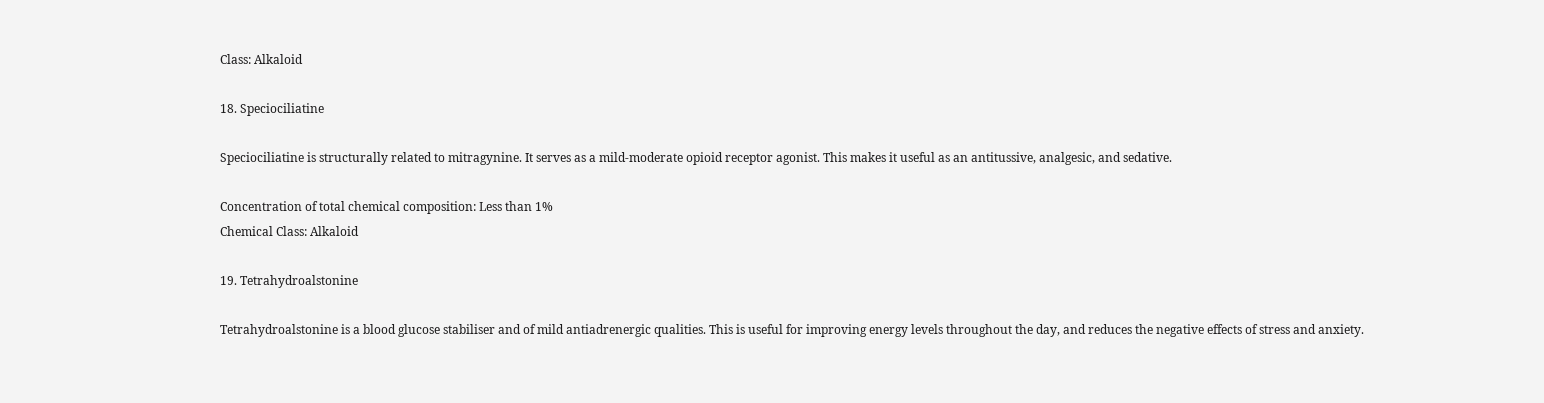Class: Alkaloid

18. Speciociliatine

Speciociliatine is structurally related to mitragynine. It serves as a mild-moderate opioid receptor agonist. This makes it useful as an antitussive, analgesic, and sedative.

Concentration of total chemical composition: Less than 1%
Chemical Class: Alkaloid

19. Tetrahydroalstonine

Tetrahydroalstonine is a blood glucose stabiliser and of mild antiadrenergic qualities. This is useful for improving energy levels throughout the day, and reduces the negative effects of stress and anxiety.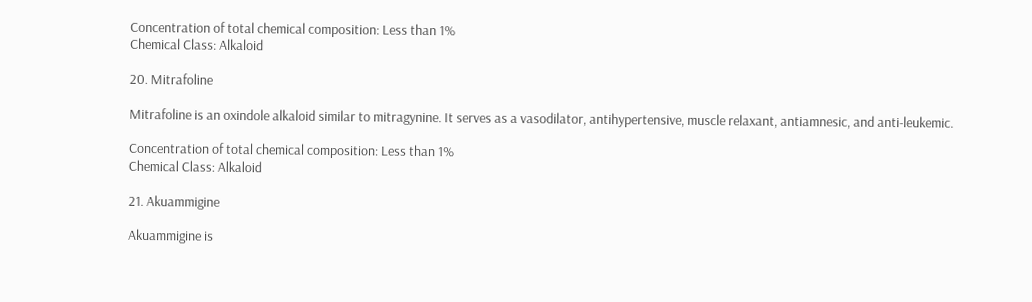Concentration of total chemical composition: Less than 1%
Chemical Class: Alkaloid

20. Mitrafoline

Mitrafoline is an oxindole alkaloid similar to mitragynine. It serves as a vasodilator, antihypertensive, muscle relaxant, antiamnesic, and anti-leukemic.

Concentration of total chemical composition: Less than 1%
Chemical Class: Alkaloid

21. Akuammigine

Akuammigine is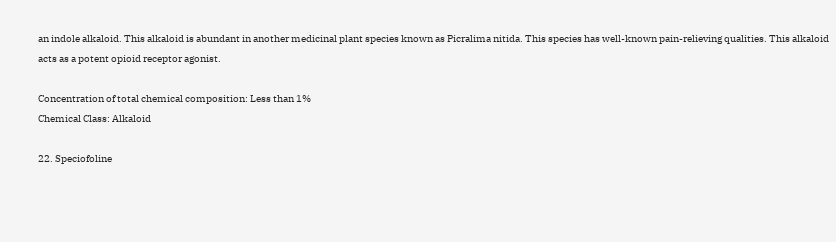an indole alkaloid. This alkaloid is abundant in another medicinal plant species known as Picralima nitida. This species has well-known pain-relieving qualities. This alkaloid acts as a potent opioid receptor agonist.

Concentration of total chemical composition: Less than 1%
Chemical Class: Alkaloid

22. Speciofoline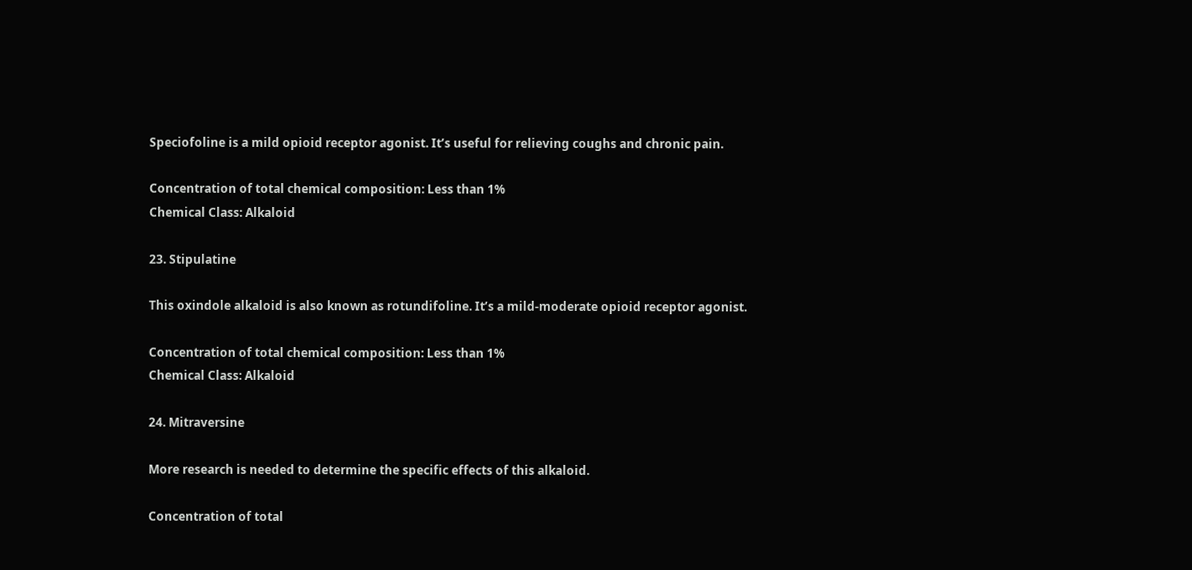Speciofoline is a mild opioid receptor agonist. It’s useful for relieving coughs and chronic pain.

Concentration of total chemical composition: Less than 1%
Chemical Class: Alkaloid

23. Stipulatine

This oxindole alkaloid is also known as rotundifoline. It’s a mild-moderate opioid receptor agonist.

Concentration of total chemical composition: Less than 1%
Chemical Class: Alkaloid

24. Mitraversine

More research is needed to determine the specific effects of this alkaloid.

Concentration of total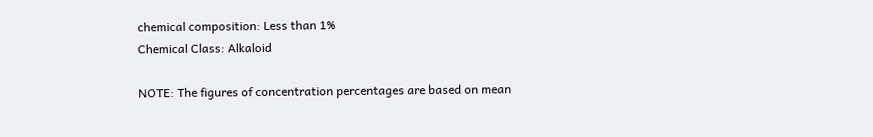chemical composition: Less than 1%
Chemical Class: Alkaloid

NOTE: The figures of concentration percentages are based on mean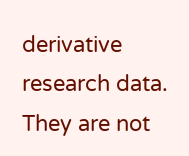derivative research data. They are not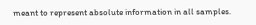meant to represent absolute information in all samples.